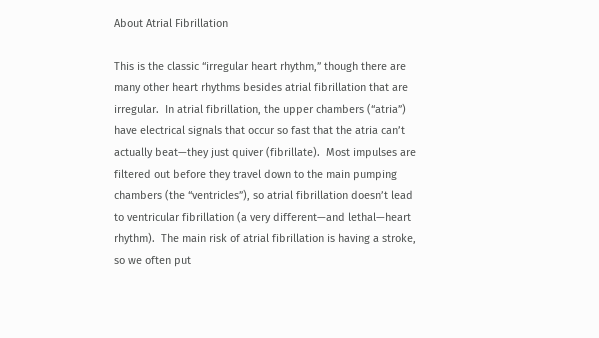About Atrial Fibrillation

This is the classic “irregular heart rhythm,” though there are many other heart rhythms besides atrial fibrillation that are irregular.  In atrial fibrillation, the upper chambers (“atria”) have electrical signals that occur so fast that the atria can’t actually beat—they just quiver (fibrillate).  Most impulses are filtered out before they travel down to the main pumping chambers (the “ventricles”), so atrial fibrillation doesn’t lead to ventricular fibrillation (a very different—and lethal—heart rhythm).  The main risk of atrial fibrillation is having a stroke, so we often put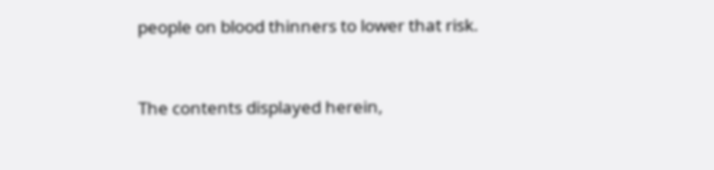people on blood thinners to lower that risk.


The contents displayed herein,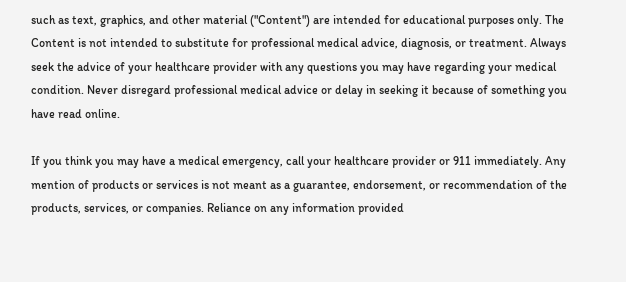such as text, graphics, and other material ("Content") are intended for educational purposes only. The Content is not intended to substitute for professional medical advice, diagnosis, or treatment. Always seek the advice of your healthcare provider with any questions you may have regarding your medical condition. Never disregard professional medical advice or delay in seeking it because of something you have read online.

If you think you may have a medical emergency, call your healthcare provider or 911 immediately. Any mention of products or services is not meant as a guarantee, endorsement, or recommendation of the products, services, or companies. Reliance on any information provided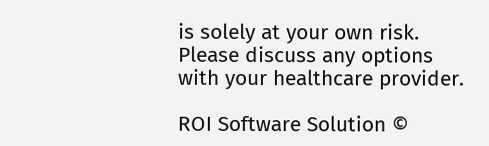is solely at your own risk. Please discuss any options with your healthcare provider.

ROI Software Solution ©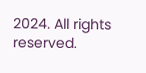2024. All rights reserved.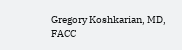Gregory Koshkarian, MD, FACC